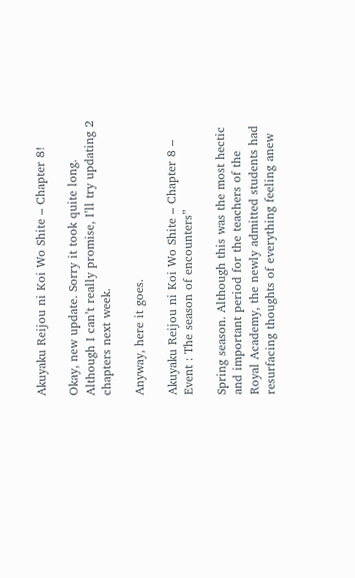Akuyaku Reijou ni Koi Wo Shite – Chapter 8!

Okay, new update. Sorry it took quite long. Although I can’t really promise, I’ll try updating 2 chapters next week.

Anyway, here it goes.

Akuyaku Reijou ni Koi Wo Shite – Chapter 8 –
Event : The season of encounters”

Spring season. Although this was the most hectic and important period for the teachers of the Royal Academy, the newly admitted students had resurfacing thoughts of everything feeling anew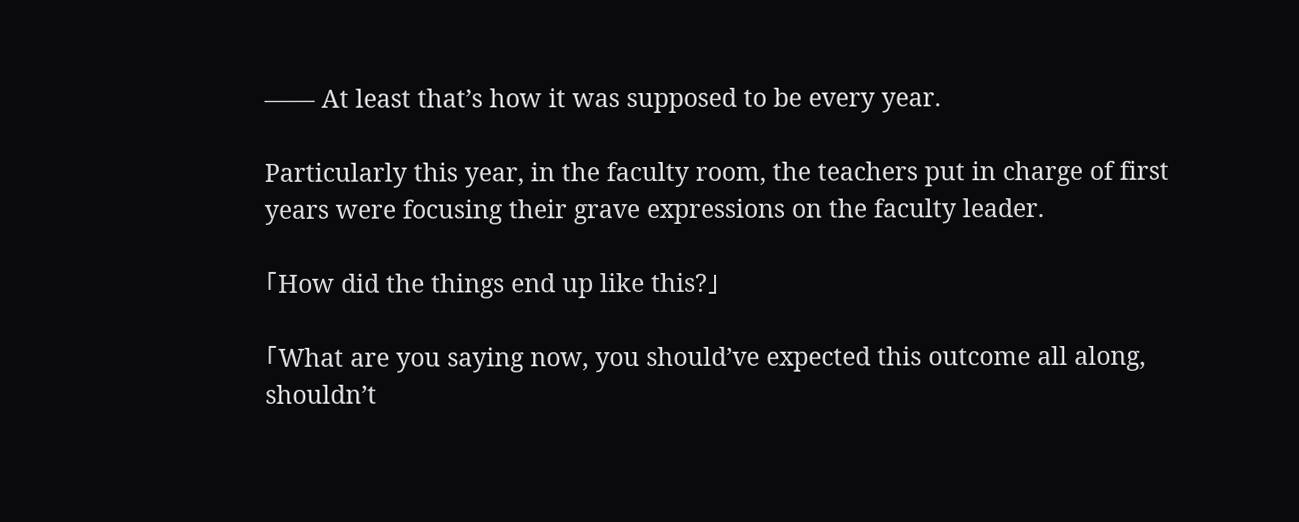―― At least that’s how it was supposed to be every year.

Particularly this year, in the faculty room, the teachers put in charge of first years were focusing their grave expressions on the faculty leader.

「How did the things end up like this?」

「What are you saying now, you should’ve expected this outcome all along, shouldn’t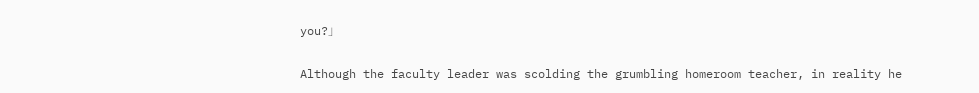you?」

Although the faculty leader was scolding the grumbling homeroom teacher, in reality he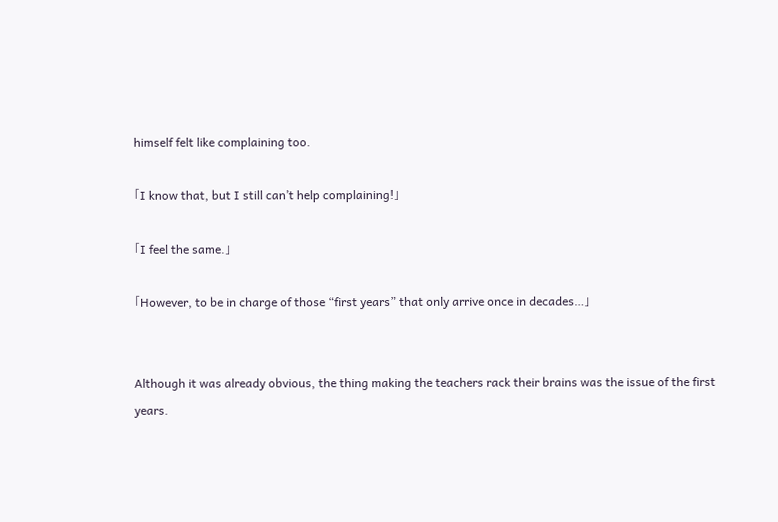himself felt like complaining too.

「I know that, but I still can’t help complaining!」

「I feel the same.」

「However, to be in charge of those “first years” that only arrive once in decades…」


Although it was already obvious, the thing making the teachers rack their brains was the issue of the first years.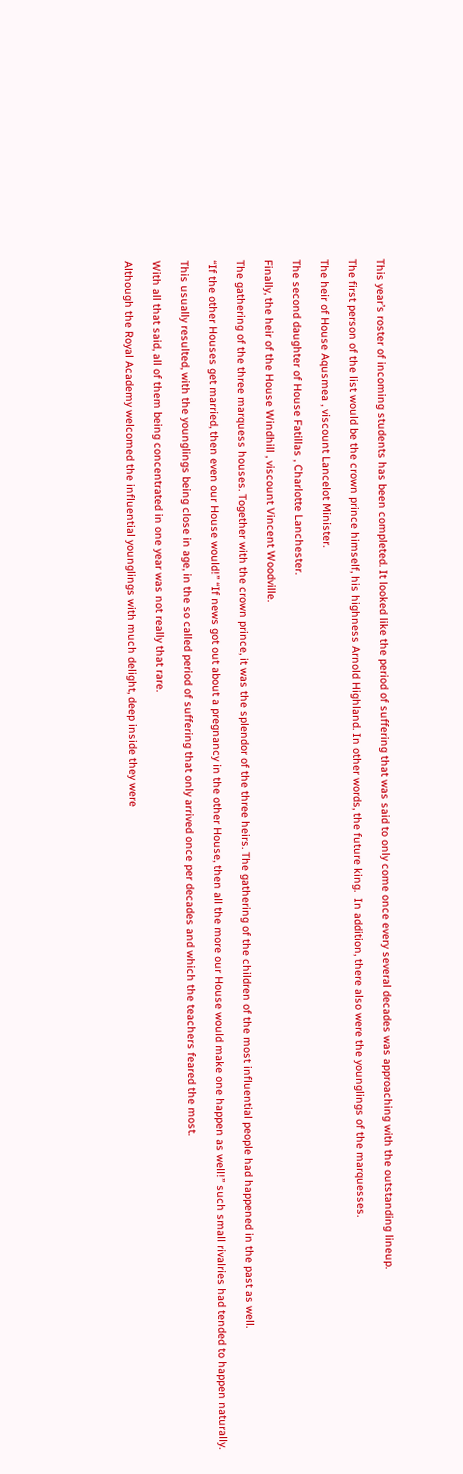This year’s roster of incoming students has been completed. It looked like the period of suffering that was said to only come once every several decades was approaching with the outstanding lineup.

The first person of the list would be the crown prince himself, his highness Arnold Highland. In other words, the future king.  In addition, there also were the younglings of the marquesses.

The heir of House Aqusmea , viscount Lancelot Minister.

The second daughter of House Fatillas , Charlotte Lanchester.

Finally, the heir of the House Windhill , viscount Vincent Woodville.

The gathering of the three marquess houses. Together with the crown prince, it was the splendor of the three heirs. The gathering of the children of the most influential people had happened in the past as well.

“If the other Houses get married, then even our House would!” “If news got out about a pregnancy in the other House, then all the more our House would make one happen as well!” such small rivalries had tended to happen naturally.

This usually resulted, with the younglings being close in age, in the so called period of suffering that only arrived once per decades and which the teachers feared the most.

With all that said, all of them being concentrated in one year was not really that rare.

Although the Royal Academy welcomed the influential younglings with much delight, deep inside they were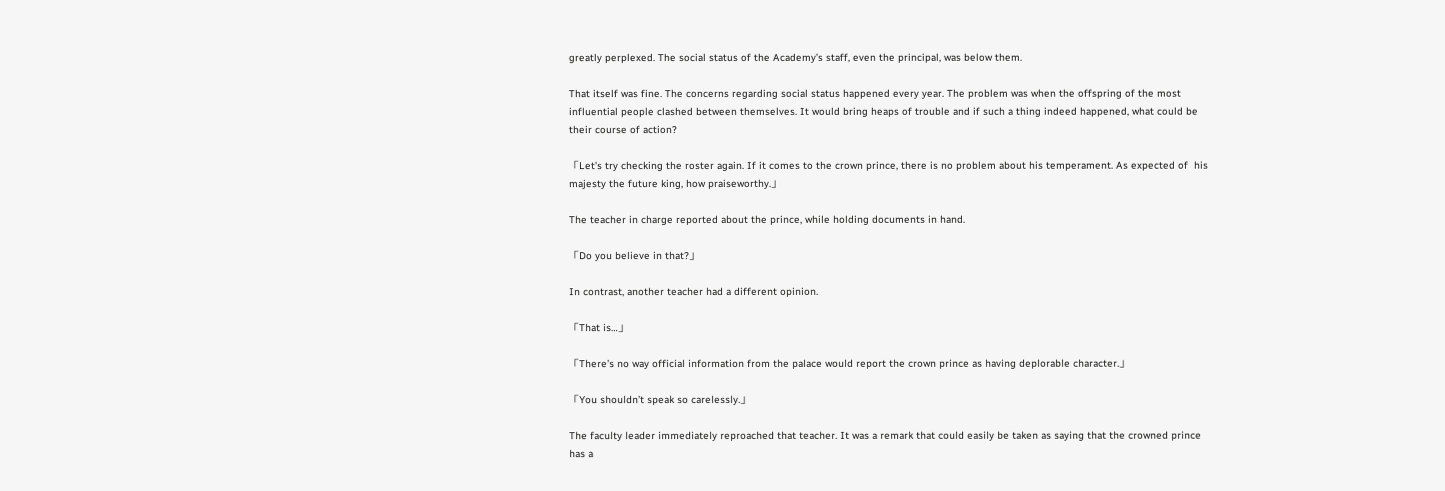greatly perplexed. The social status of the Academy’s staff, even the principal, was below them.

That itself was fine. The concerns regarding social status happened every year. The problem was when the offspring of the most influential people clashed between themselves. It would bring heaps of trouble and if such a thing indeed happened, what could be their course of action?

「Let’s try checking the roster again. If it comes to the crown prince, there is no problem about his temperament. As expected of  his majesty the future king, how praiseworthy.」

The teacher in charge reported about the prince, while holding documents in hand.

「Do you believe in that?」

In contrast, another teacher had a different opinion.

「That is…」

「There’s no way official information from the palace would report the crown prince as having deplorable character.」

「You shouldn’t speak so carelessly.」

The faculty leader immediately reproached that teacher. It was a remark that could easily be taken as saying that the crowned prince has a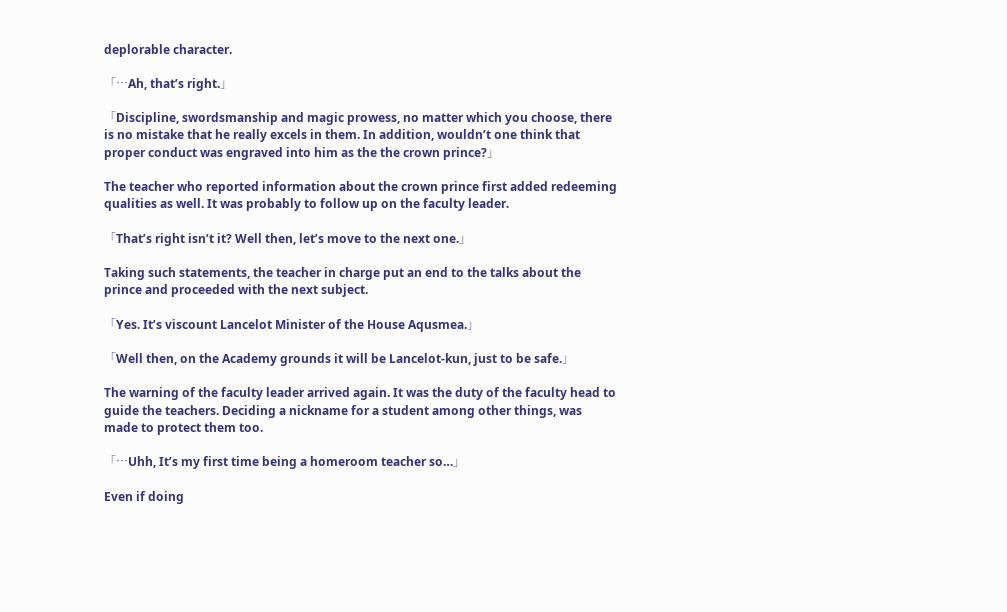deplorable character.

「…Ah, that’s right.」

「Discipline, swordsmanship and magic prowess, no matter which you choose, there is no mistake that he really excels in them. In addition, wouldn’t one think that proper conduct was engraved into him as the the crown prince?」

The teacher who reported information about the crown prince first added redeeming qualities as well. It was probably to follow up on the faculty leader.

「That’s right isn’t it? Well then, let’s move to the next one.」

Taking such statements, the teacher in charge put an end to the talks about the prince and proceeded with the next subject.

「Yes. It’s viscount Lancelot Minister of the House Aqusmea.」

「Well then, on the Academy grounds it will be Lancelot-kun, just to be safe.」

The warning of the faculty leader arrived again. It was the duty of the faculty head to guide the teachers. Deciding a nickname for a student among other things, was made to protect them too.

「…Uhh, It’s my first time being a homeroom teacher so…」

Even if doing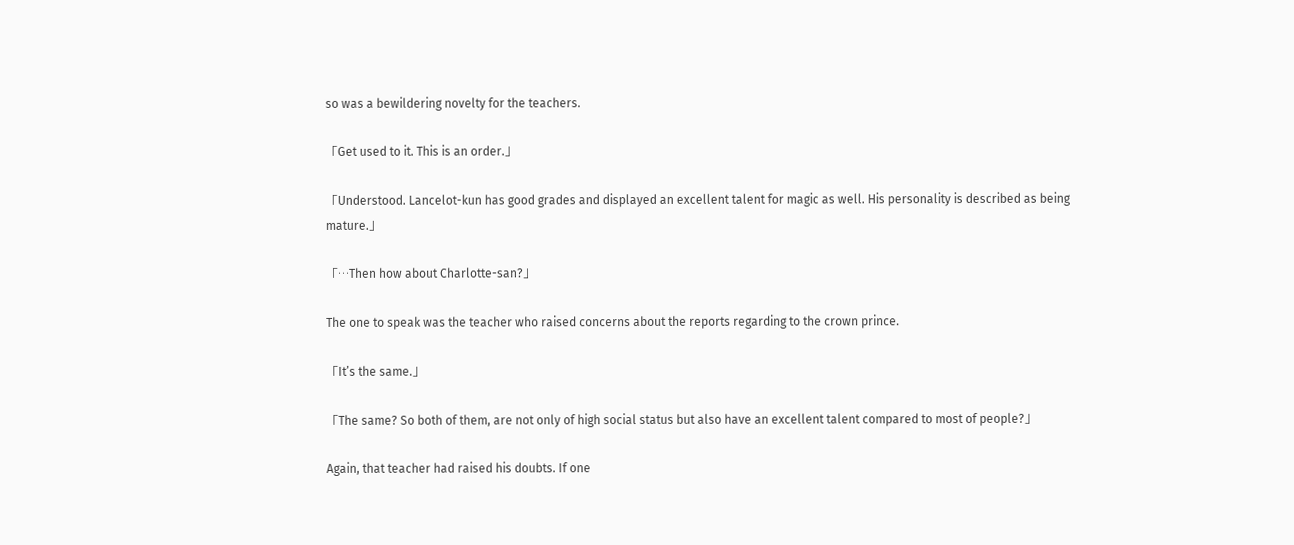so was a bewildering novelty for the teachers.

「Get used to it. This is an order.」

「Understood. Lancelot-kun has good grades and displayed an excellent talent for magic as well. His personality is described as being mature.」

「…Then how about Charlotte-san?」

The one to speak was the teacher who raised concerns about the reports regarding to the crown prince.

「It’s the same.」

「The same? So both of them, are not only of high social status but also have an excellent talent compared to most of people?」

Again, that teacher had raised his doubts. If one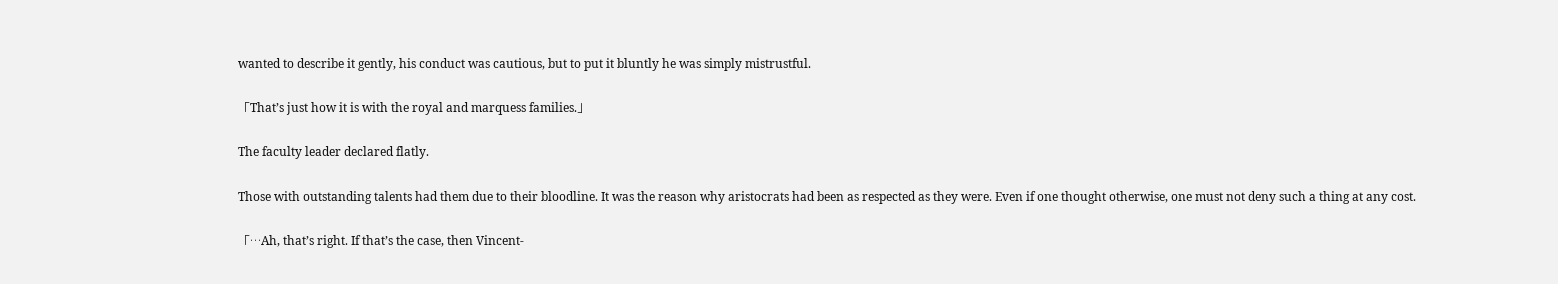wanted to describe it gently, his conduct was cautious, but to put it bluntly he was simply mistrustful.

「That’s just how it is with the royal and marquess families.」

The faculty leader declared flatly.

Those with outstanding talents had them due to their bloodline. It was the reason why aristocrats had been as respected as they were. Even if one thought otherwise, one must not deny such a thing at any cost.

「…Ah, that’s right. If that’s the case, then Vincent-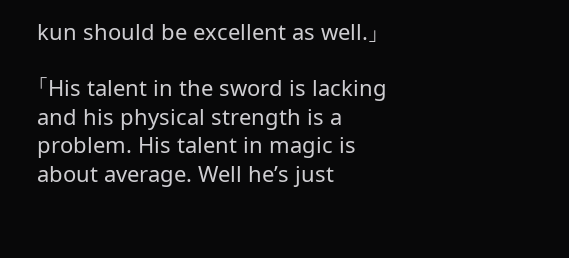kun should be excellent as well.」

「His talent in the sword is lacking and his physical strength is a problem. His talent in magic is about average. Well he’s just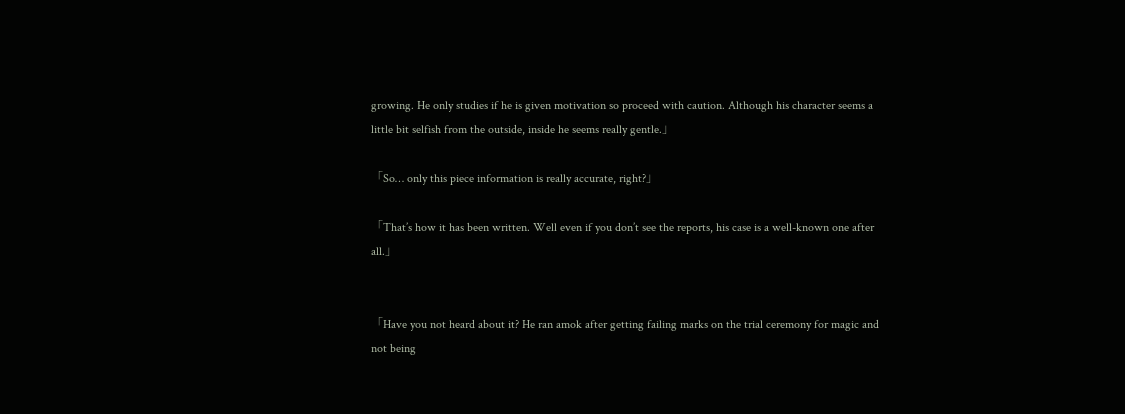growing. He only studies if he is given motivation so proceed with caution. Although his character seems a little bit selfish from the outside, inside he seems really gentle.」

「So… only this piece information is really accurate, right?」

「That’s how it has been written. Well even if you don’t see the reports, his case is a well-known one after all.」


「Have you not heard about it? He ran amok after getting failing marks on the trial ceremony for magic and not being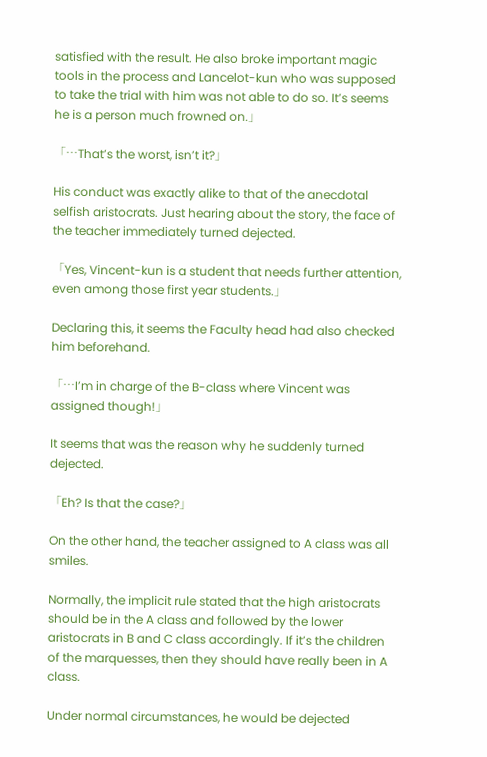satisfied with the result. He also broke important magic tools in the process and Lancelot-kun who was supposed to take the trial with him was not able to do so. It’s seems he is a person much frowned on.」

「…That’s the worst, isn’t it?」

His conduct was exactly alike to that of the anecdotal selfish aristocrats. Just hearing about the story, the face of the teacher immediately turned dejected.

「Yes, Vincent-kun is a student that needs further attention, even among those first year students.」

Declaring this, it seems the Faculty head had also checked him beforehand.

「…I’m in charge of the B-class where Vincent was assigned though!」

It seems that was the reason why he suddenly turned dejected.

「Eh? Is that the case?」

On the other hand, the teacher assigned to A class was all smiles.

Normally, the implicit rule stated that the high aristocrats should be in the A class and followed by the lower aristocrats in B and C class accordingly. If it’s the children of the marquesses, then they should have really been in A class.

Under normal circumstances, he would be dejected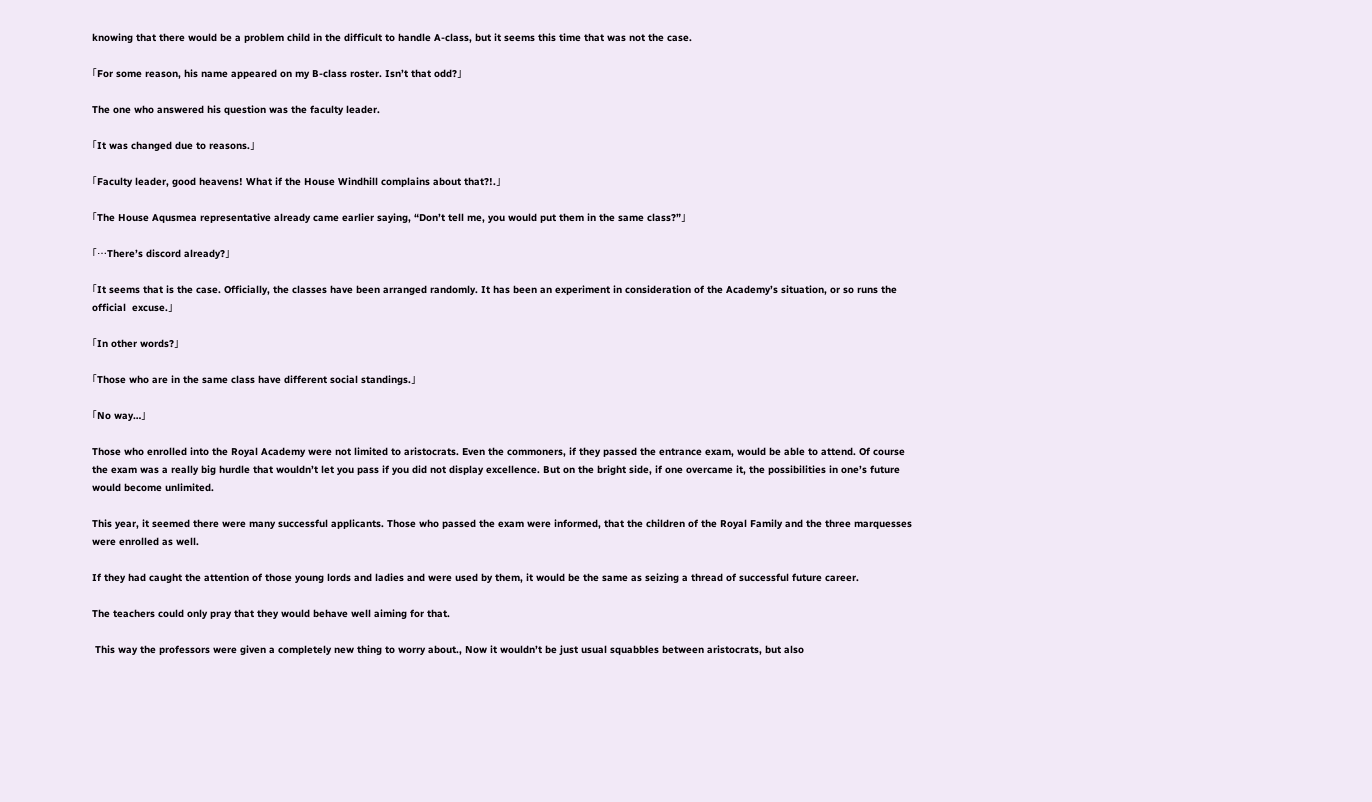knowing that there would be a problem child in the difficult to handle A-class, but it seems this time that was not the case.

「For some reason, his name appeared on my B-class roster. Isn’t that odd?」

The one who answered his question was the faculty leader.

「It was changed due to reasons.」

「Faculty leader, good heavens! What if the House Windhill complains about that?!.」

「The House Aqusmea representative already came earlier saying, “Don’t tell me, you would put them in the same class?”」

「…There’s discord already?」

「It seems that is the case. Officially, the classes have been arranged randomly. It has been an experiment in consideration of the Academy’s situation, or so runs the official  excuse.」

「In other words?」

「Those who are in the same class have different social standings.」

「No way…」

Those who enrolled into the Royal Academy were not limited to aristocrats. Even the commoners, if they passed the entrance exam, would be able to attend. Of course the exam was a really big hurdle that wouldn’t let you pass if you did not display excellence. But on the bright side, if one overcame it, the possibilities in one’s future would become unlimited.

This year, it seemed there were many successful applicants. Those who passed the exam were informed, that the children of the Royal Family and the three marquesses were enrolled as well.

If they had caught the attention of those young lords and ladies and were used by them, it would be the same as seizing a thread of successful future career.

The teachers could only pray that they would behave well aiming for that.

 This way the professors were given a completely new thing to worry about., Now it wouldn’t be just usual squabbles between aristocrats, but also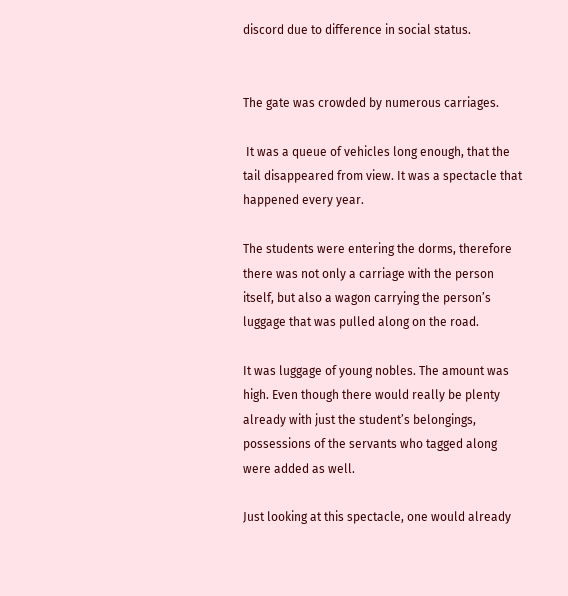discord due to difference in social status.


The gate was crowded by numerous carriages.

 It was a queue of vehicles long enough, that the tail disappeared from view. It was a spectacle that happened every year.

The students were entering the dorms, therefore there was not only a carriage with the person itself, but also a wagon carrying the person’s luggage that was pulled along on the road.

It was luggage of young nobles. The amount was high. Even though there would really be plenty already with just the student’s belongings, possessions of the servants who tagged along were added as well.

Just looking at this spectacle, one would already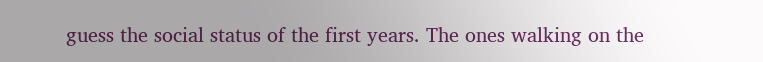guess the social status of the first years. The ones walking on the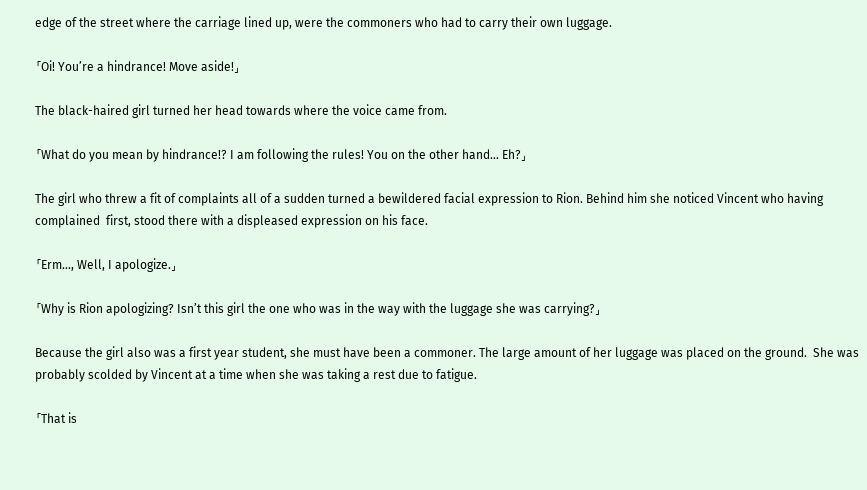edge of the street where the carriage lined up, were the commoners who had to carry their own luggage.

「Oi! You’re a hindrance! Move aside!」

The black-haired girl turned her head towards where the voice came from.

「What do you mean by hindrance!? I am following the rules! You on the other hand… Eh?」

The girl who threw a fit of complaints all of a sudden turned a bewildered facial expression to Rion. Behind him she noticed Vincent who having complained  first, stood there with a displeased expression on his face.

「Erm…, Well, I apologize.」

「Why is Rion apologizing? Isn’t this girl the one who was in the way with the luggage she was carrying?」

Because the girl also was a first year student, she must have been a commoner. The large amount of her luggage was placed on the ground.  She was probably scolded by Vincent at a time when she was taking a rest due to fatigue.

「That is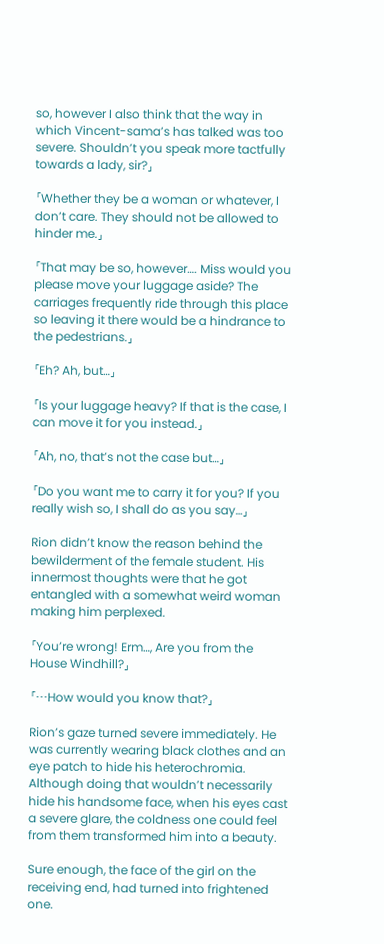so, however I also think that the way in which Vincent-sama’s has talked was too severe. Shouldn’t you speak more tactfully towards a lady, sir?」

「Whether they be a woman or whatever, I don’t care. They should not be allowed to hinder me.」

「That may be so, however…. Miss would you please move your luggage aside? The carriages frequently ride through this place so leaving it there would be a hindrance to the pedestrians.」

「Eh? Ah, but…」

「Is your luggage heavy? If that is the case, I can move it for you instead.」

「Ah, no, that’s not the case but…」

「Do you want me to carry it for you? If you really wish so, I shall do as you say…」

Rion didn’t know the reason behind the bewilderment of the female student. His innermost thoughts were that he got entangled with a somewhat weird woman making him perplexed.

「You’re wrong! Erm…, Are you from the House Windhill?」

「…How would you know that?」

Rion’s gaze turned severe immediately. He was currently wearing black clothes and an eye patch to hide his heterochromia. Although doing that wouldn’t necessarily hide his handsome face, when his eyes cast a severe glare, the coldness one could feel from them transformed him into a beauty.

Sure enough, the face of the girl on the receiving end, had turned into frightened one.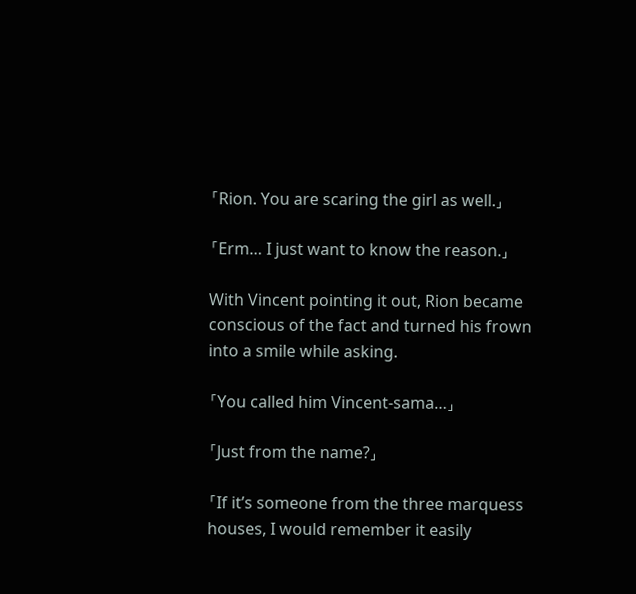「Rion. You are scaring the girl as well.」

「Erm… I just want to know the reason.」

With Vincent pointing it out, Rion became conscious of the fact and turned his frown into a smile while asking.

「You called him Vincent-sama…」

「Just from the name?」

「If it’s someone from the three marquess houses, I would remember it easily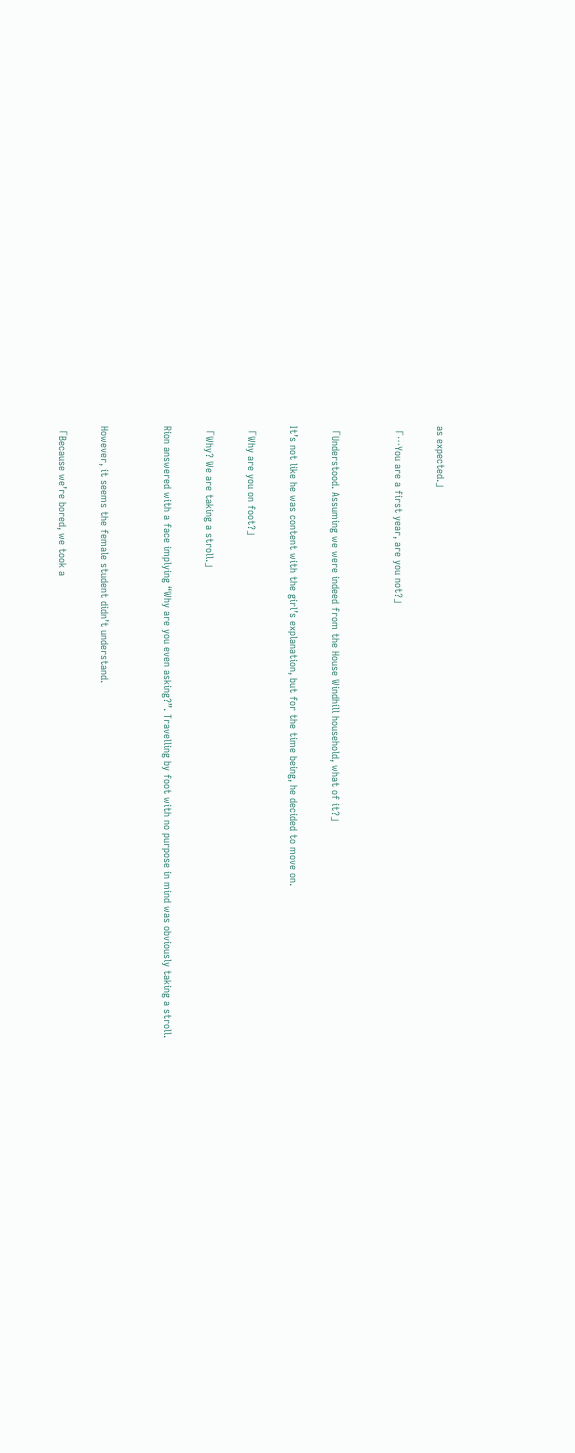as expected.」

「…You are a first year, are you not?」


「Understood. Assuming we were indeed from the House Windhill household, what of it?」

It’s not like he was content with the girl’s explanation, but for the time being, he decided to move on.

「Why are you on foot?」

「Why? We are taking a stroll.」

Rion answered with a face implying “Why are you even asking?”. Travelling by foot with no purpose in mind was obviously taking a stroll.


However, it seems the female student didn’t understand.

「Because we’re bored, we took a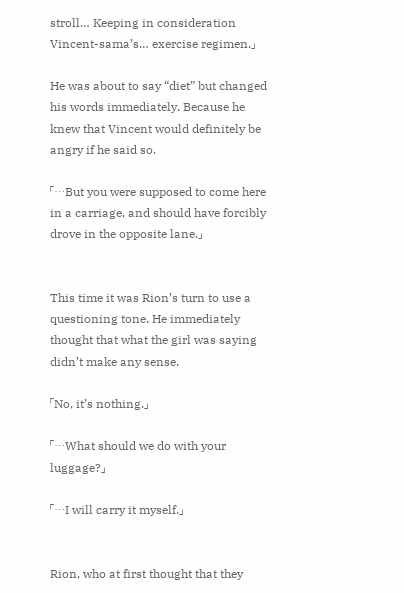stroll… Keeping in consideration Vincent-sama’s… exercise regimen.」

He was about to say “diet” but changed his words immediately. Because he knew that Vincent would definitely be angry if he said so.

「…But you were supposed to come here in a carriage, and should have forcibly drove in the opposite lane.」


This time it was Rion’s turn to use a questioning tone. He immediately thought that what the girl was saying didn’t make any sense.

「No, it’s nothing.」

「…What should we do with your luggage?」

「…I will carry it myself.」


Rion, who at first thought that they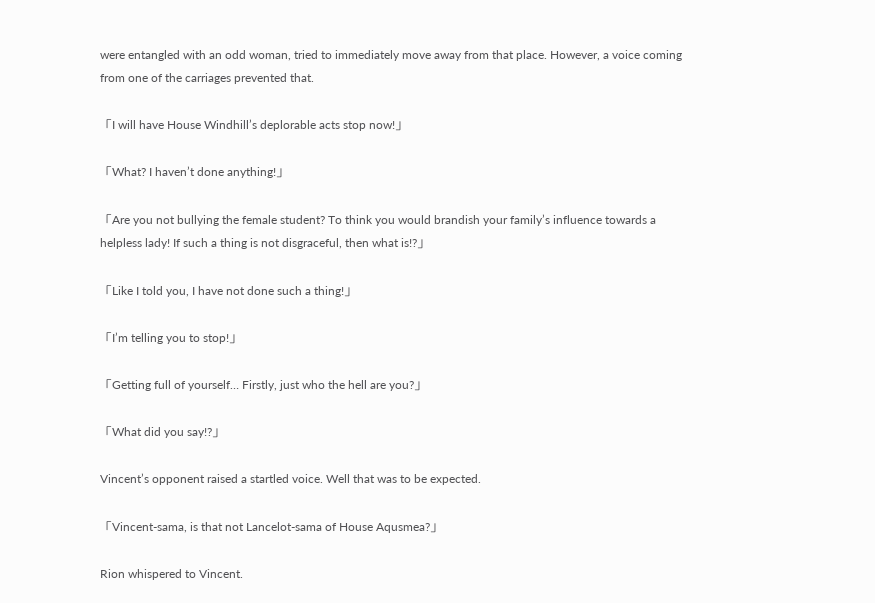were entangled with an odd woman, tried to immediately move away from that place. However, a voice coming from one of the carriages prevented that.

「I will have House Windhill’s deplorable acts stop now!」

「What? I haven’t done anything!」

「Are you not bullying the female student? To think you would brandish your family’s influence towards a helpless lady! If such a thing is not disgraceful, then what is!?」

「Like I told you, I have not done such a thing!」

「I’m telling you to stop!」

「Getting full of yourself… Firstly, just who the hell are you?」

「What did you say!?」

Vincent’s opponent raised a startled voice. Well that was to be expected.

「Vincent-sama, is that not Lancelot-sama of House Aqusmea?」

Rion whispered to Vincent.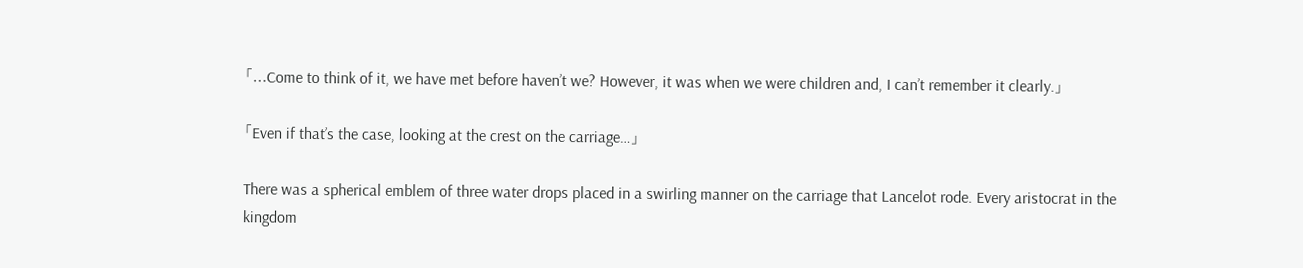「…Come to think of it, we have met before haven’t we? However, it was when we were children and, I can’t remember it clearly.」

「Even if that’s the case, looking at the crest on the carriage…」

There was a spherical emblem of three water drops placed in a swirling manner on the carriage that Lancelot rode. Every aristocrat in the kingdom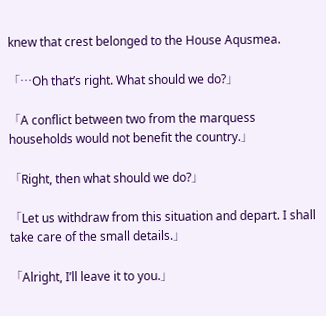knew that crest belonged to the House Aqusmea.

「…Oh that’s right. What should we do?」

「A conflict between two from the marquess households would not benefit the country.」

「Right, then what should we do?」

「Let us withdraw from this situation and depart. I shall take care of the small details.」

「Alright, I’ll leave it to you.」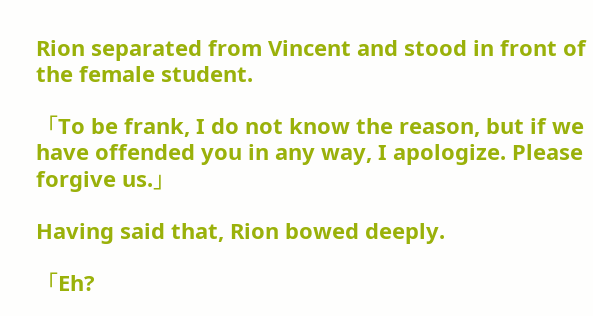Rion separated from Vincent and stood in front of the female student.

「To be frank, I do not know the reason, but if we have offended you in any way, I apologize. Please forgive us.」

Having said that, Rion bowed deeply.

「Eh?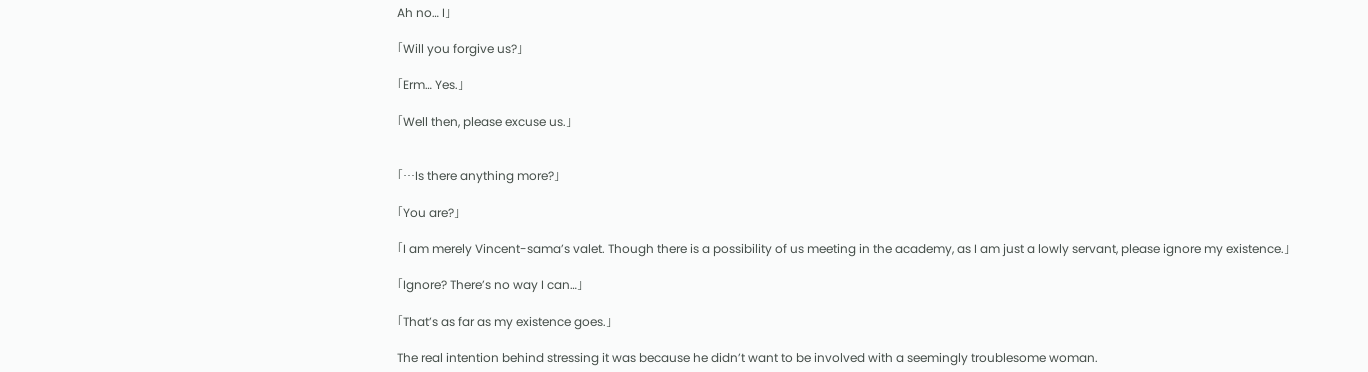Ah no… I」

「Will you forgive us?」

「Erm… Yes.」

「Well then, please excuse us.」


「…Is there anything more?」

「You are?」

「I am merely Vincent-sama’s valet. Though there is a possibility of us meeting in the academy, as I am just a lowly servant, please ignore my existence.」

「Ignore? There’s no way I can…」

「That’s as far as my existence goes.」

The real intention behind stressing it was because he didn’t want to be involved with a seemingly troublesome woman.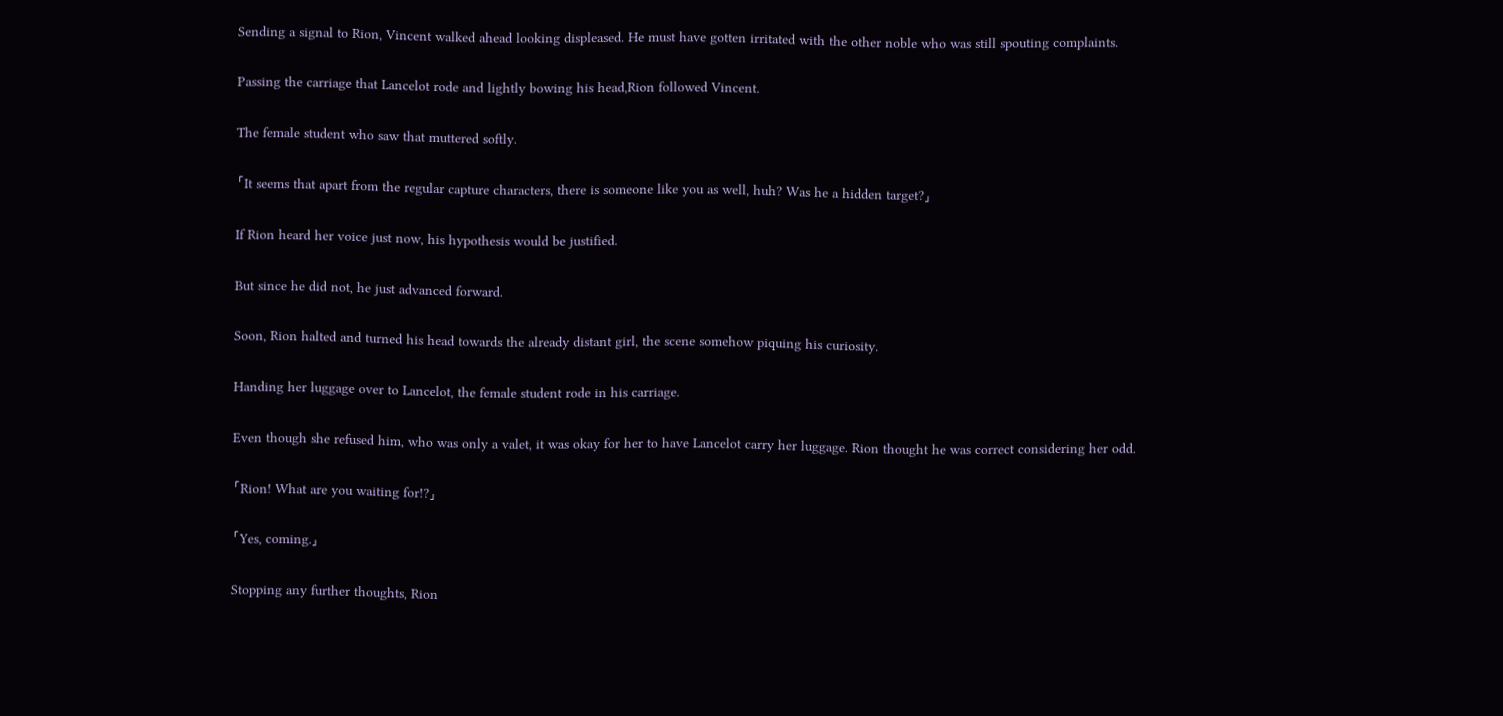Sending a signal to Rion, Vincent walked ahead looking displeased. He must have gotten irritated with the other noble who was still spouting complaints.

Passing the carriage that Lancelot rode and lightly bowing his head,Rion followed Vincent.

The female student who saw that muttered softly.

「It seems that apart from the regular capture characters, there is someone like you as well, huh? Was he a hidden target?」

If Rion heard her voice just now, his hypothesis would be justified.

But since he did not, he just advanced forward.

Soon, Rion halted and turned his head towards the already distant girl, the scene somehow piquing his curiosity.

Handing her luggage over to Lancelot, the female student rode in his carriage.

Even though she refused him, who was only a valet, it was okay for her to have Lancelot carry her luggage. Rion thought he was correct considering her odd.

「Rion! What are you waiting for!?」

「Yes, coming.」

Stopping any further thoughts, Rion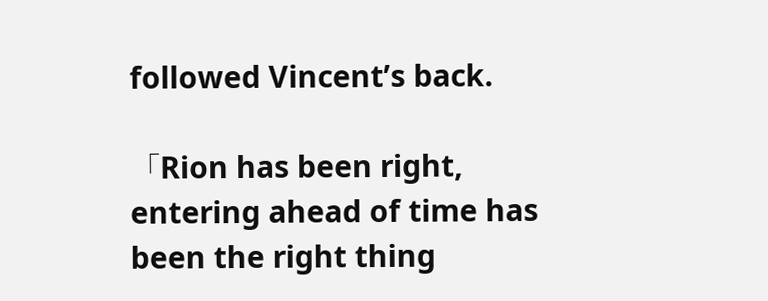followed Vincent’s back.

「Rion has been right, entering ahead of time has been the right thing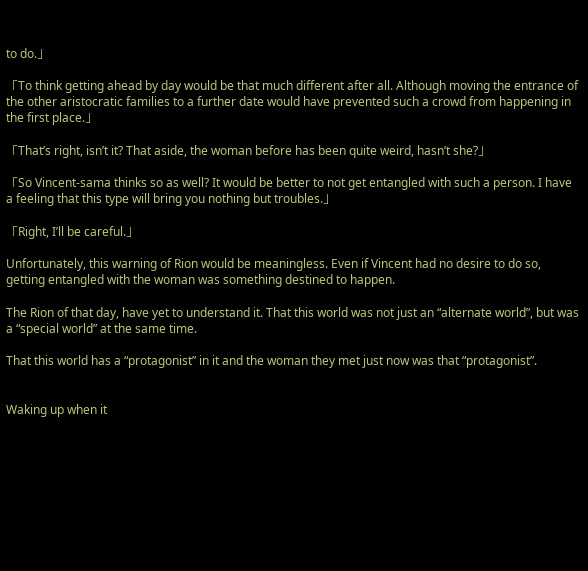to do.」

「To think getting ahead by day would be that much different after all. Although moving the entrance of the other aristocratic families to a further date would have prevented such a crowd from happening in the first place.」

「That’s right, isn’t it? That aside, the woman before has been quite weird, hasn’t she?」

「So Vincent-sama thinks so as well? It would be better to not get entangled with such a person. I have a feeling that this type will bring you nothing but troubles.」

「Right, I’ll be careful.」

Unfortunately, this warning of Rion would be meaningless. Even if Vincent had no desire to do so, getting entangled with the woman was something destined to happen.

The Rion of that day, have yet to understand it. That this world was not just an “alternate world”, but was a “special world” at the same time.

That this world has a “protagonist” in it and the woman they met just now was that “protagonist”.


Waking up when it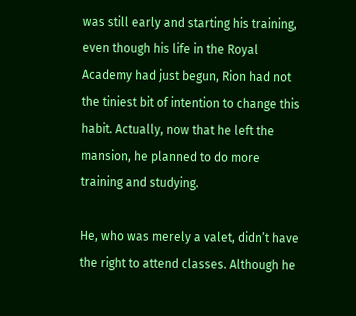was still early and starting his training, even though his life in the Royal Academy had just begun, Rion had not the tiniest bit of intention to change this habit. Actually, now that he left the mansion, he planned to do more training and studying.

He, who was merely a valet, didn’t have the right to attend classes. Although he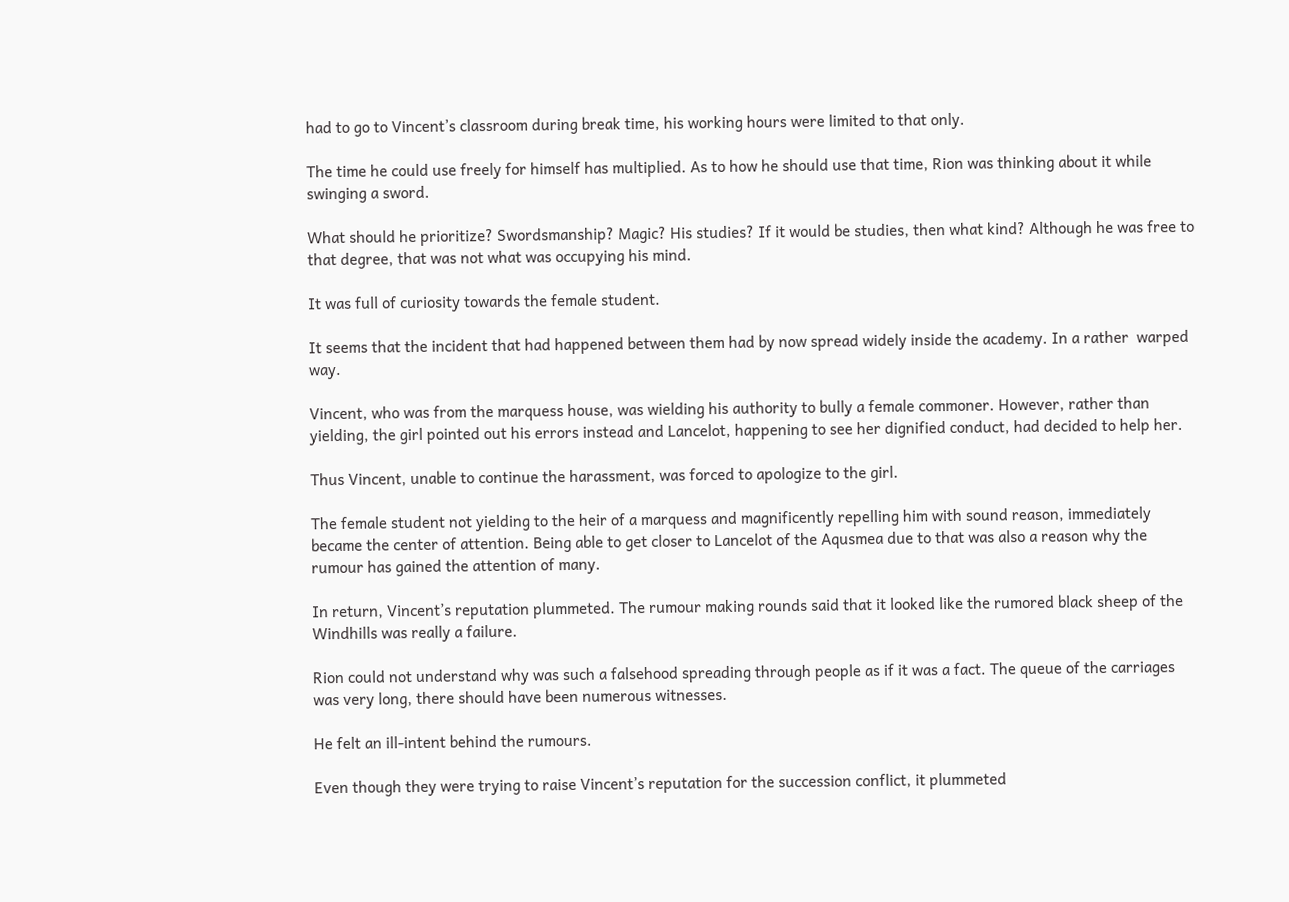had to go to Vincent’s classroom during break time, his working hours were limited to that only.

The time he could use freely for himself has multiplied. As to how he should use that time, Rion was thinking about it while swinging a sword.

What should he prioritize? Swordsmanship? Magic? His studies? If it would be studies, then what kind? Although he was free to that degree, that was not what was occupying his mind.

It was full of curiosity towards the female student.

It seems that the incident that had happened between them had by now spread widely inside the academy. In a rather  warped way.

Vincent, who was from the marquess house, was wielding his authority to bully a female commoner. However, rather than yielding, the girl pointed out his errors instead and Lancelot, happening to see her dignified conduct, had decided to help her.

Thus Vincent, unable to continue the harassment, was forced to apologize to the girl.

The female student not yielding to the heir of a marquess and magnificently repelling him with sound reason, immediately became the center of attention. Being able to get closer to Lancelot of the Aqusmea due to that was also a reason why the rumour has gained the attention of many.

In return, Vincent’s reputation plummeted. The rumour making rounds said that it looked like the rumored black sheep of the Windhills was really a failure.

Rion could not understand why was such a falsehood spreading through people as if it was a fact. The queue of the carriages was very long, there should have been numerous witnesses.

He felt an ill-intent behind the rumours.

Even though they were trying to raise Vincent’s reputation for the succession conflict, it plummeted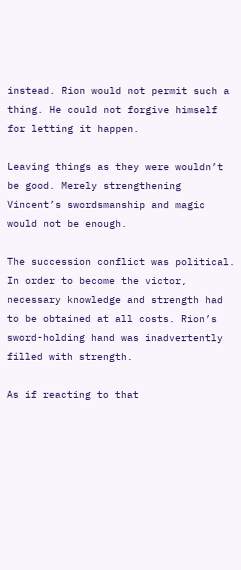instead. Rion would not permit such a thing. He could not forgive himself for letting it happen.

Leaving things as they were wouldn’t be good. Merely strengthening Vincent’s swordsmanship and magic would not be enough.

The succession conflict was political. In order to become the victor, necessary knowledge and strength had to be obtained at all costs. Rion’s sword-holding hand was inadvertently filled with strength.

As if reacting to that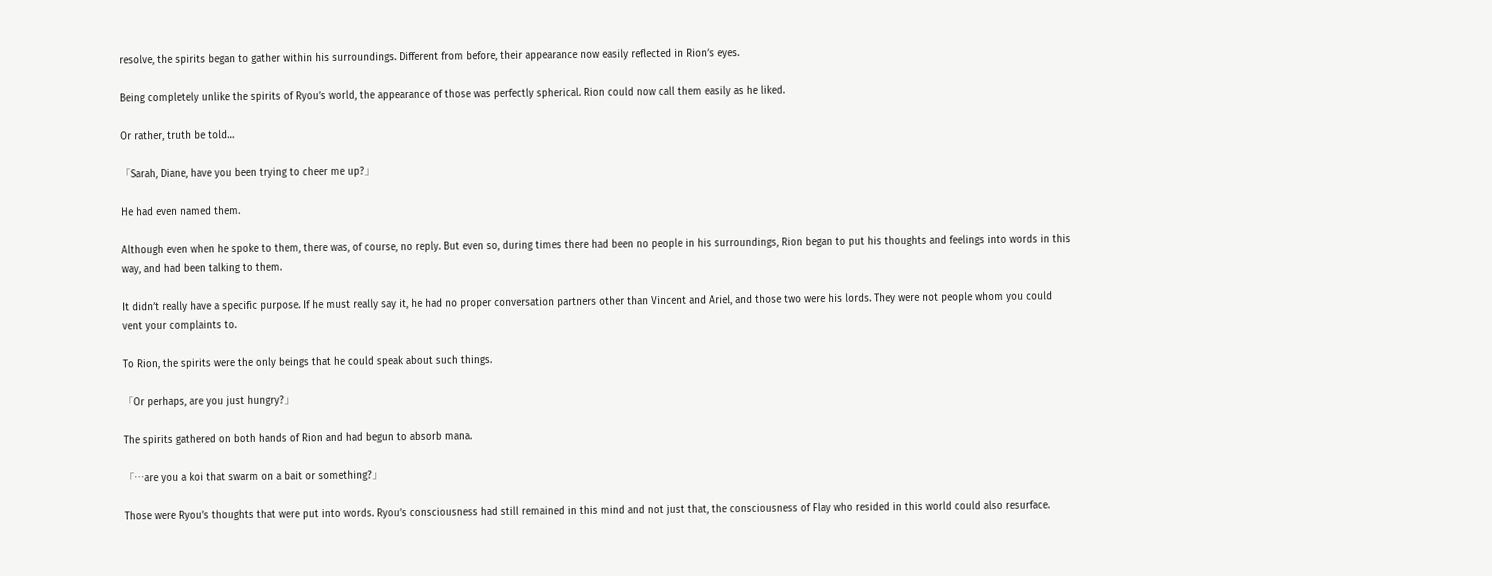resolve, the spirits began to gather within his surroundings. Different from before, their appearance now easily reflected in Rion’s eyes.

Being completely unlike the spirits of Ryou’s world, the appearance of those was perfectly spherical. Rion could now call them easily as he liked.

Or rather, truth be told…

「Sarah, Diane, have you been trying to cheer me up?」

He had even named them.

Although even when he spoke to them, there was, of course, no reply. But even so, during times there had been no people in his surroundings, Rion began to put his thoughts and feelings into words in this way, and had been talking to them.

It didn’t really have a specific purpose. If he must really say it, he had no proper conversation partners other than Vincent and Ariel, and those two were his lords. They were not people whom you could vent your complaints to.

To Rion, the spirits were the only beings that he could speak about such things.

「Or perhaps, are you just hungry?」

The spirits gathered on both hands of Rion and had begun to absorb mana.

「…are you a koi that swarm on a bait or something?」

Those were Ryou’s thoughts that were put into words. Ryou’s consciousness had still remained in this mind and not just that, the consciousness of Flay who resided in this world could also resurface.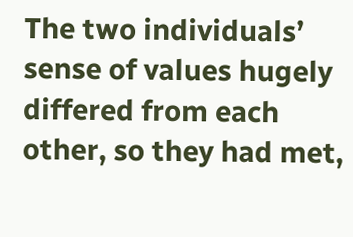The two individuals’ sense of values hugely differed from each other, so they had met,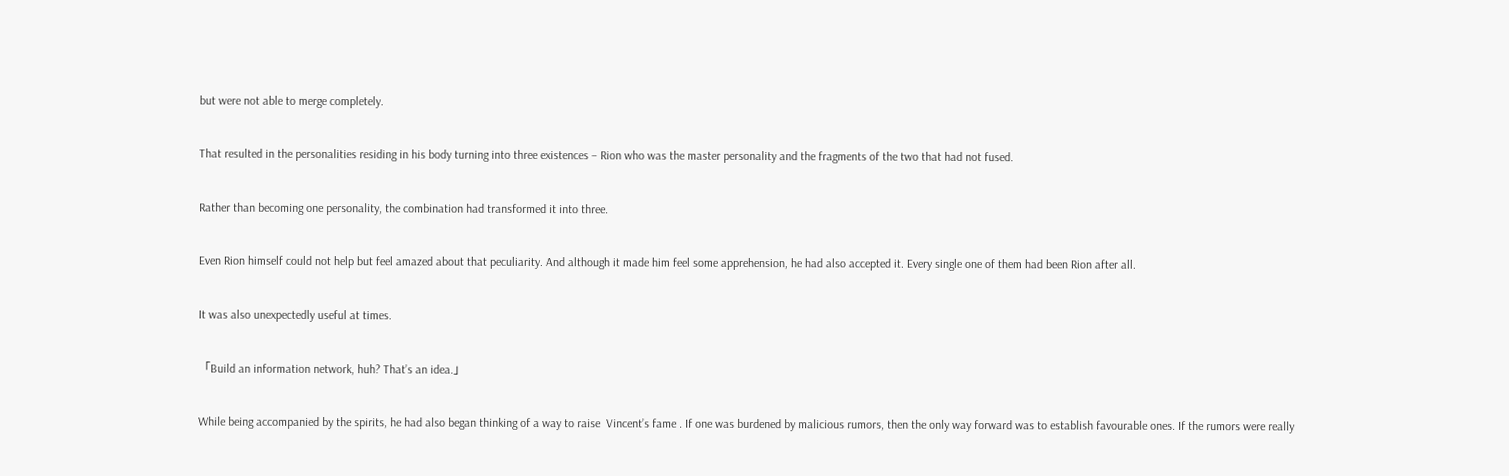but were not able to merge completely.

That resulted in the personalities residing in his body turning into three existences – Rion who was the master personality and the fragments of the two that had not fused.

Rather than becoming one personality, the combination had transformed it into three.

Even Rion himself could not help but feel amazed about that peculiarity. And although it made him feel some apprehension, he had also accepted it. Every single one of them had been Rion after all.

It was also unexpectedly useful at times.

「Build an information network, huh? That’s an idea.」

While being accompanied by the spirits, he had also began thinking of a way to raise  Vincent’s fame . If one was burdened by malicious rumors, then the only way forward was to establish favourable ones. If the rumors were really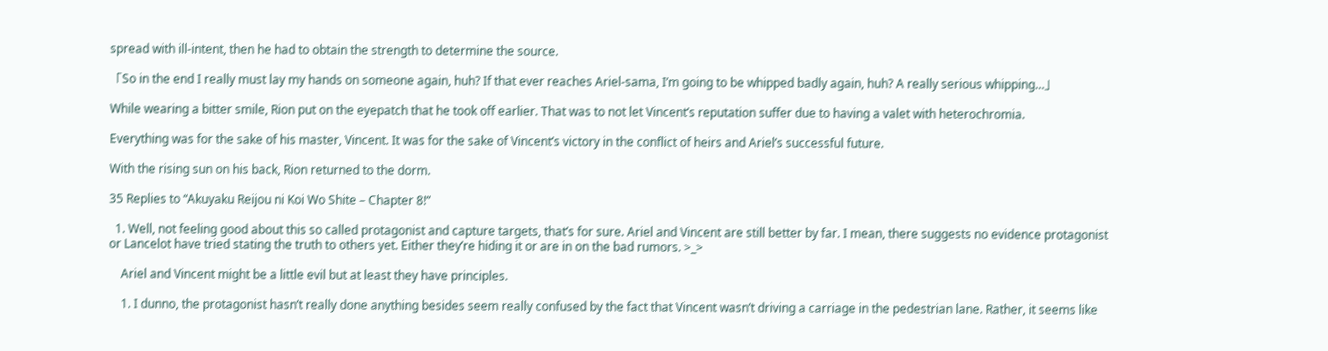spread with ill-intent, then he had to obtain the strength to determine the source.

「So in the end I really must lay my hands on someone again, huh? If that ever reaches Ariel-sama, I’m going to be whipped badly again, huh? A really serious whipping…」

While wearing a bitter smile, Rion put on the eyepatch that he took off earlier. That was to not let Vincent’s reputation suffer due to having a valet with heterochromia.

Everything was for the sake of his master, Vincent. It was for the sake of Vincent’s victory in the conflict of heirs and Ariel’s successful future.

With the rising sun on his back, Rion returned to the dorm.

35 Replies to “Akuyaku Reijou ni Koi Wo Shite – Chapter 8!”

  1. Well, not feeling good about this so called protagonist and capture targets, that’s for sure. Ariel and Vincent are still better by far. I mean, there suggests no evidence protagonist or Lancelot have tried stating the truth to others yet. Either they’re hiding it or are in on the bad rumors. >_>

    Ariel and Vincent might be a little evil but at least they have principles.

    1. I dunno, the protagonist hasn’t really done anything besides seem really confused by the fact that Vincent wasn’t driving a carriage in the pedestrian lane. Rather, it seems like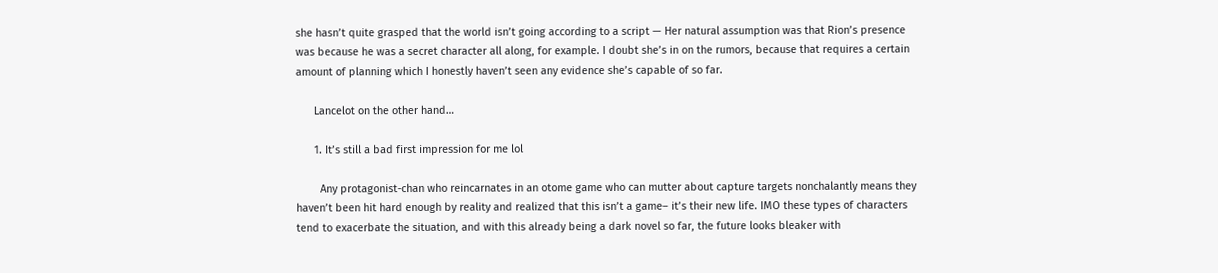she hasn’t quite grasped that the world isn’t going according to a script — Her natural assumption was that Rion’s presence was because he was a secret character all along, for example. I doubt she’s in on the rumors, because that requires a certain amount of planning which I honestly haven’t seen any evidence she’s capable of so far.

      Lancelot on the other hand…

      1. It’s still a bad first impression for me lol

        Any protagonist-chan who reincarnates in an otome game who can mutter about capture targets nonchalantly means they haven’t been hit hard enough by reality and realized that this isn’t a game– it’s their new life. IMO these types of characters tend to exacerbate the situation, and with this already being a dark novel so far, the future looks bleaker with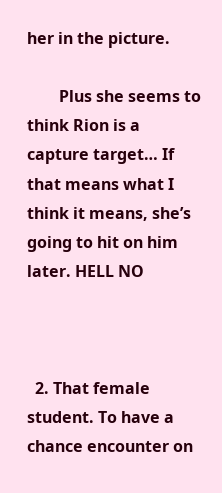her in the picture.

        Plus she seems to think Rion is a capture target… If that means what I think it means, she’s going to hit on him later. HELL NO



  2. That female student. To have a chance encounter on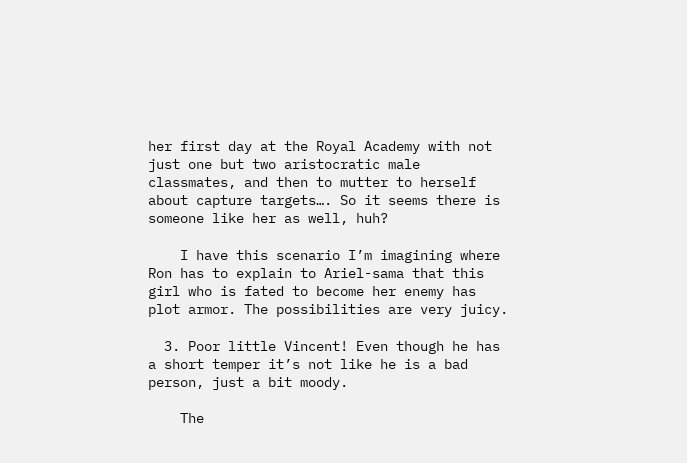her first day at the Royal Academy with not just one but two aristocratic male classmates, and then to mutter to herself about capture targets…. So it seems there is someone like her as well, huh?

    I have this scenario I’m imagining where Ron has to explain to Ariel-sama that this girl who is fated to become her enemy has plot armor. The possibilities are very juicy.

  3. Poor little Vincent! Even though he has a short temper it’s not like he is a bad person, just a bit moody.

    The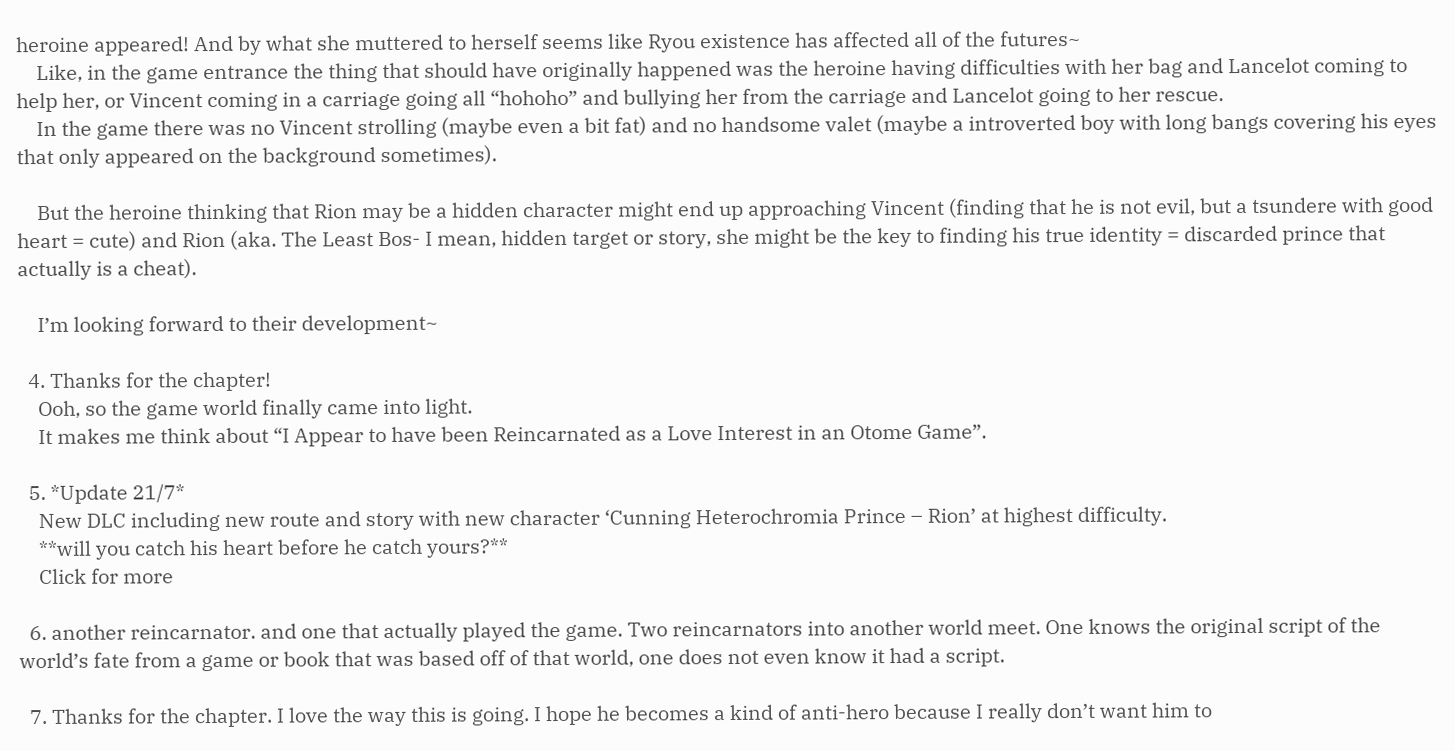heroine appeared! And by what she muttered to herself seems like Ryou existence has affected all of the futures~
    Like, in the game entrance the thing that should have originally happened was the heroine having difficulties with her bag and Lancelot coming to help her, or Vincent coming in a carriage going all “hohoho” and bullying her from the carriage and Lancelot going to her rescue.
    In the game there was no Vincent strolling (maybe even a bit fat) and no handsome valet (maybe a introverted boy with long bangs covering his eyes that only appeared on the background sometimes).

    But the heroine thinking that Rion may be a hidden character might end up approaching Vincent (finding that he is not evil, but a tsundere with good heart = cute) and Rion (aka. The Least Bos- I mean, hidden target or story, she might be the key to finding his true identity = discarded prince that actually is a cheat).

    I’m looking forward to their development~

  4. Thanks for the chapter!
    Ooh, so the game world finally came into light.
    It makes me think about “I Appear to have been Reincarnated as a Love Interest in an Otome Game”.

  5. *Update 21/7*
    New DLC including new route and story with new character ‘Cunning Heterochromia Prince – Rion’ at highest difficulty.
    **will you catch his heart before he catch yours?**
    Click for more

  6. another reincarnator. and one that actually played the game. Two reincarnators into another world meet. One knows the original script of the world’s fate from a game or book that was based off of that world, one does not even know it had a script.

  7. Thanks for the chapter. I love the way this is going. I hope he becomes a kind of anti-hero because I really don’t want him to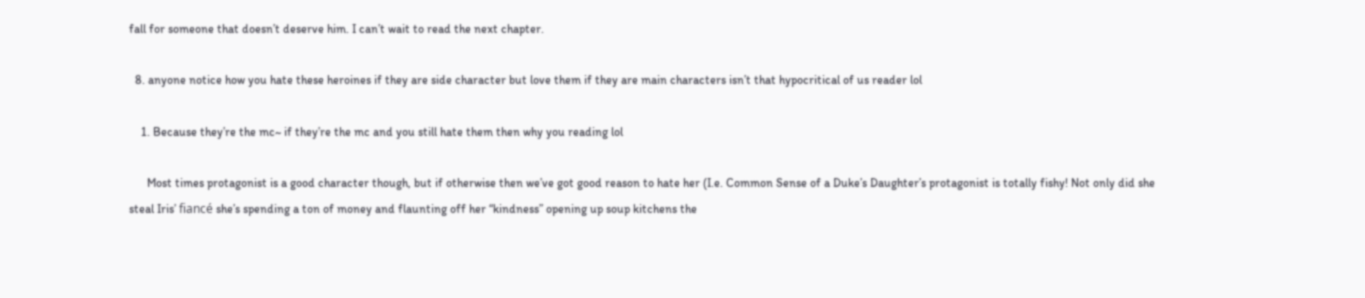fall for someone that doesn’t deserve him. I can’t wait to read the next chapter.

  8. anyone notice how you hate these heroines if they are side character but love them if they are main characters isn’t that hypocritical of us reader lol

    1. Because they’re the mc~ if they’re the mc and you still hate them then why you reading lol

      Most times protagonist is a good character though, but if otherwise then we’ve got good reason to hate her (I.e. Common Sense of a Duke’s Daughter’s protagonist is totally fishy! Not only did she steal Iris’ fiancé she’s spending a ton of money and flaunting off her “kindness” opening up soup kitchens the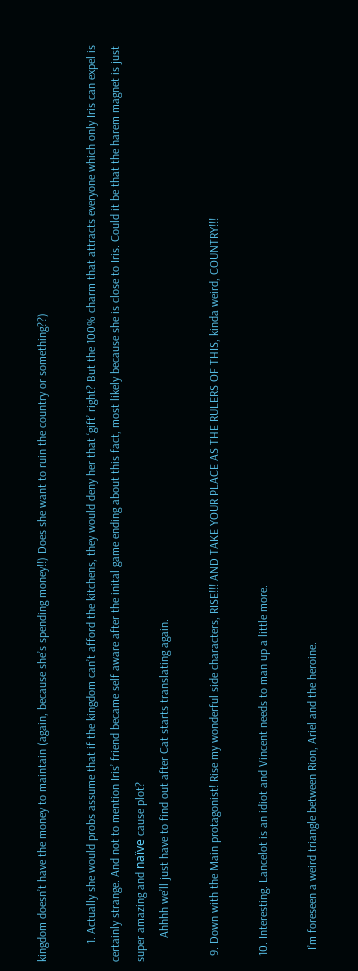kingdom doesn’t have the money to maintain (again, because she’s spending money!!) Does she want to ruin the country or something??)

      1. Actually she would probs assume that if the kingdom can’t afford the kitchens, they would deny her that ‘gift’ right? But the 100% charm that attracts everyone which only Iris can expel is certainly strange. And not to mention Iris’ friend became self aware after the inital game ending about this fact, most likely because she is close to Iris. Could it be that the harem magnet is just super amazing and naïve cause plot?
        Ahhhh we’ll just have to find out after Cat starts translating again.

  9. Down with the Main protagonist! Rise my wonderful side characters, RISE!!! AND TAKE YOUR PLACE AS THE RULERS OF THIS, kinda weird, COUNTRY!!!

  10. Interesting. Lancelot is an idiot and Vincent needs to man up a little more.

    I’m foreseen a weird triangle between Rion, Ariel and the heroine.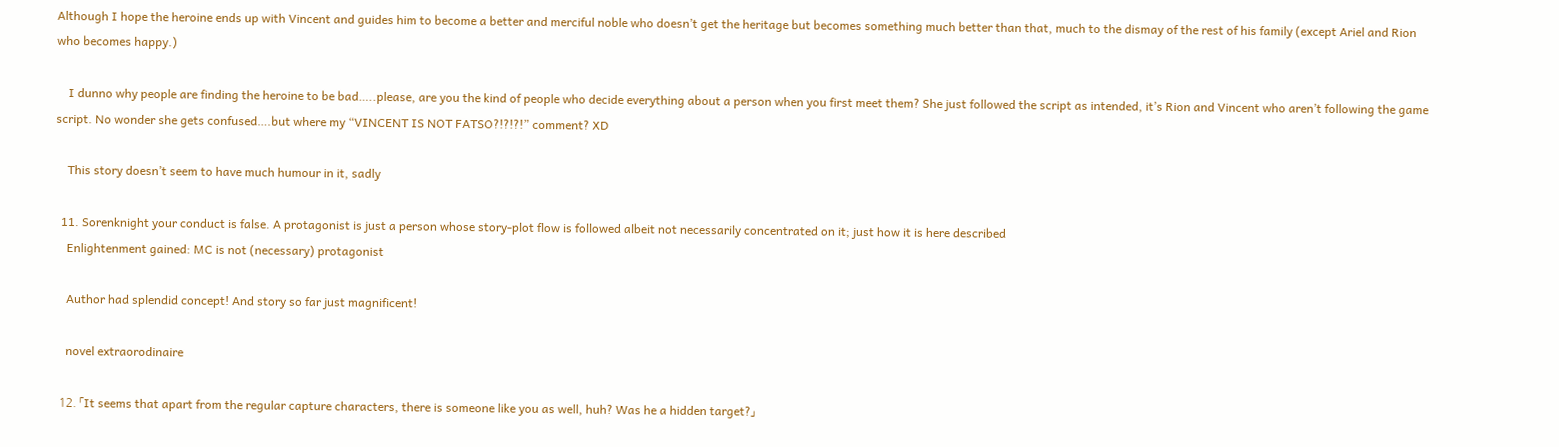Although I hope the heroine ends up with Vincent and guides him to become a better and merciful noble who doesn’t get the heritage but becomes something much better than that, much to the dismay of the rest of his family (except Ariel and Rion who becomes happy.)

    I dunno why people are finding the heroine to be bad…..please, are you the kind of people who decide everything about a person when you first meet them? She just followed the script as intended, it’s Rion and Vincent who aren’t following the game script. No wonder she gets confused….but where my “VINCENT IS NOT FATSO?!?!?!” comment? XD

    This story doesn’t seem to have much humour in it, sadly

  11. Sorenknight your conduct is false. A protagonist is just a person whose story-plot flow is followed albeit not necessarily concentrated on it; just how it is here described
    Enlightenment gained: MC is not (necessary) protagonist

    Author had splendid concept! And story so far just magnificent!

    novel extraorodinaire

  12. 「It seems that apart from the regular capture characters, there is someone like you as well, huh? Was he a hidden target?」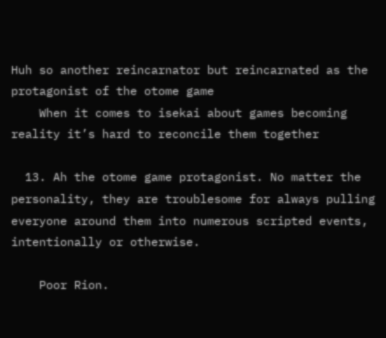Huh so another reincarnator but reincarnated as the protagonist of the otome game
    When it comes to isekai about games becoming reality it’s hard to reconcile them together

  13. Ah the otome game protagonist. No matter the personality, they are troublesome for always pulling everyone around them into numerous scripted events, intentionally or otherwise.

    Poor Rion.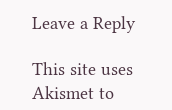Leave a Reply

This site uses Akismet to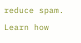reduce spam. Learn how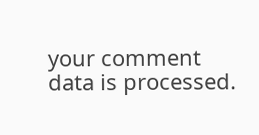your comment data is processed.